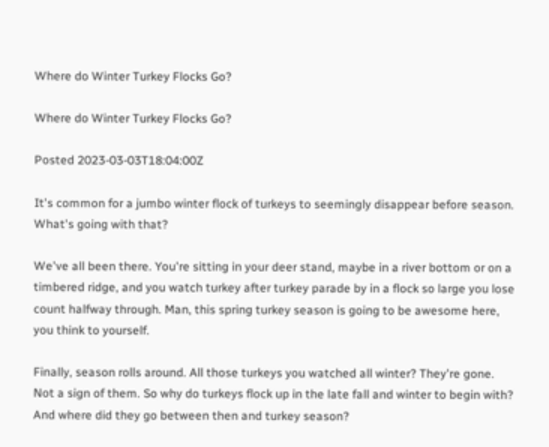Where do Winter Turkey Flocks Go?

Where do Winter Turkey Flocks Go?

Posted 2023-03-03T18:04:00Z

It's common for a jumbo winter flock of turkeys to seemingly disappear before season. What's going with that?

We've all been there. You're sitting in your deer stand, maybe in a river bottom or on a timbered ridge, and you watch turkey after turkey parade by in a flock so large you lose count halfway through. Man, this spring turkey season is going to be awesome here, you think to yourself.

Finally, season rolls around. All those turkeys you watched all winter? They're gone. Not a sign of them. So why do turkeys flock up in the late fall and winter to begin with? And where did they go between then and turkey season?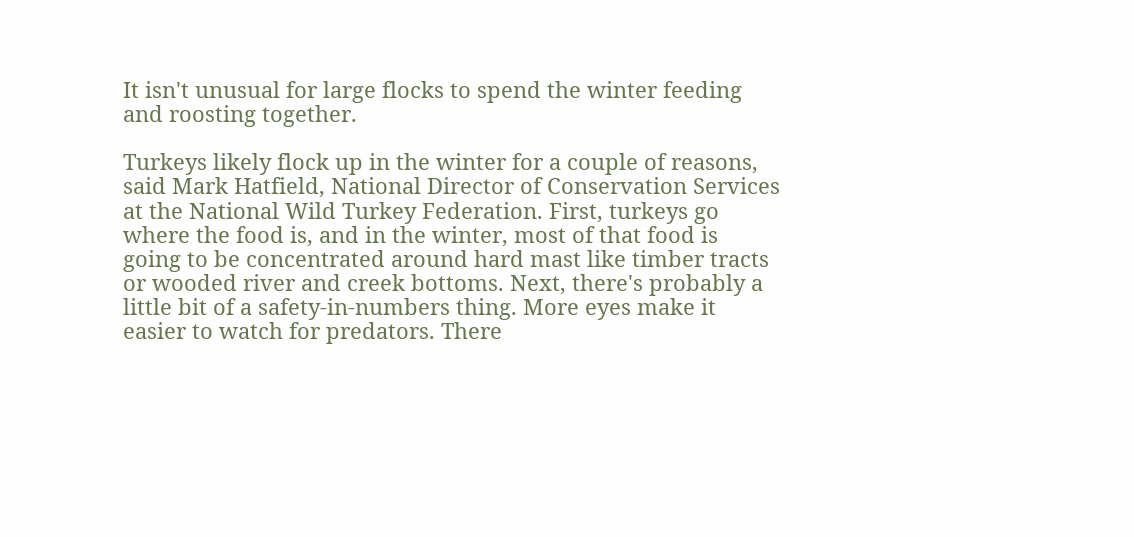It isn't unusual for large flocks to spend the winter feeding and roosting together.

Turkeys likely flock up in the winter for a couple of reasons, said Mark Hatfield, National Director of Conservation Services at the National Wild Turkey Federation. First, turkeys go where the food is, and in the winter, most of that food is going to be concentrated around hard mast like timber tracts or wooded river and creek bottoms. Next, there's probably a little bit of a safety-in-numbers thing. More eyes make it easier to watch for predators. There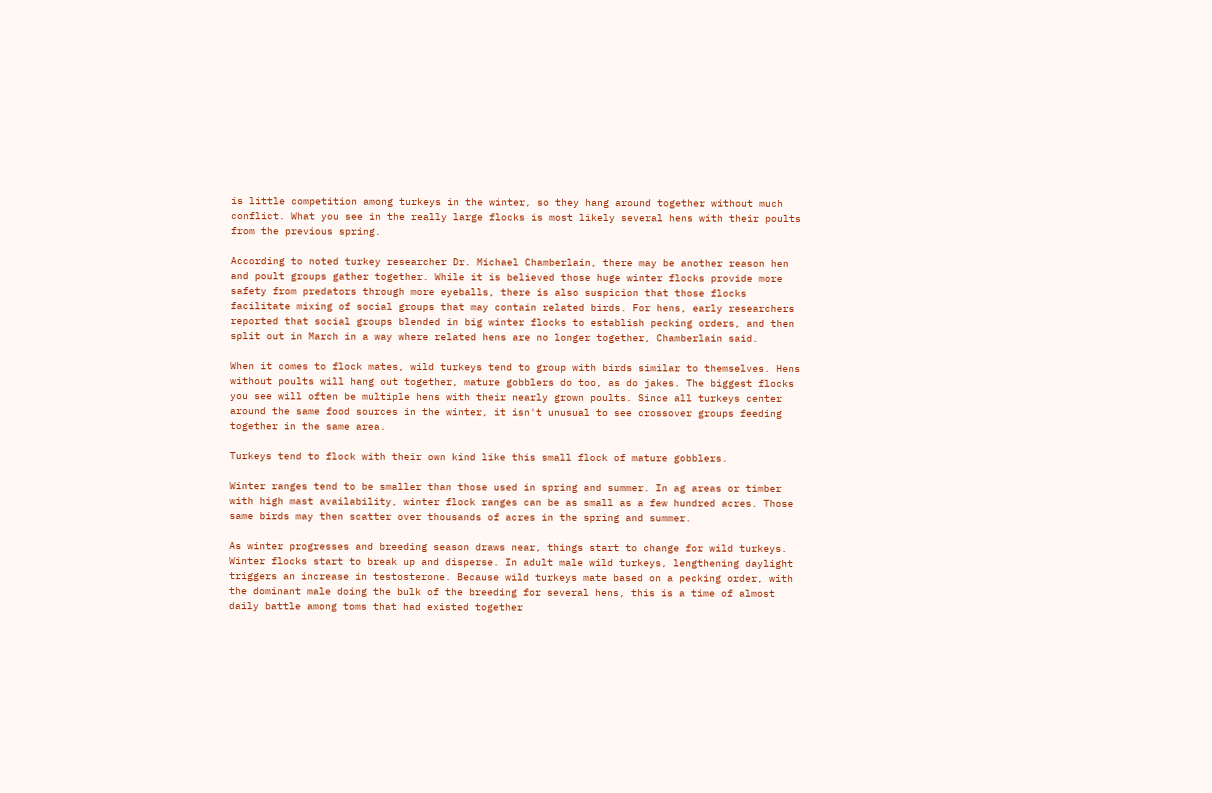is little competition among turkeys in the winter, so they hang around together without much conflict. What you see in the really large flocks is most likely several hens with their poults from the previous spring.

According to noted turkey researcher Dr. Michael Chamberlain, there may be another reason hen and poult groups gather together. While it is believed those huge winter flocks provide more safety from predators through more eyeballs, there is also suspicion that those flocks facilitate mixing of social groups that may contain related birds. For hens, early researchers reported that social groups blended in big winter flocks to establish pecking orders, and then split out in March in a way where related hens are no longer together, Chamberlain said.

When it comes to flock mates, wild turkeys tend to group with birds similar to themselves. Hens without poults will hang out together, mature gobblers do too, as do jakes. The biggest flocks you see will often be multiple hens with their nearly grown poults. Since all turkeys center around the same food sources in the winter, it isn't unusual to see crossover groups feeding together in the same area.

Turkeys tend to flock with their own kind like this small flock of mature gobblers.

Winter ranges tend to be smaller than those used in spring and summer. In ag areas or timber with high mast availability, winter flock ranges can be as small as a few hundred acres. Those same birds may then scatter over thousands of acres in the spring and summer.

As winter progresses and breeding season draws near, things start to change for wild turkeys. Winter flocks start to break up and disperse. In adult male wild turkeys, lengthening daylight triggers an increase in testosterone. Because wild turkeys mate based on a pecking order, with the dominant male doing the bulk of the breeding for several hens, this is a time of almost daily battle among toms that had existed together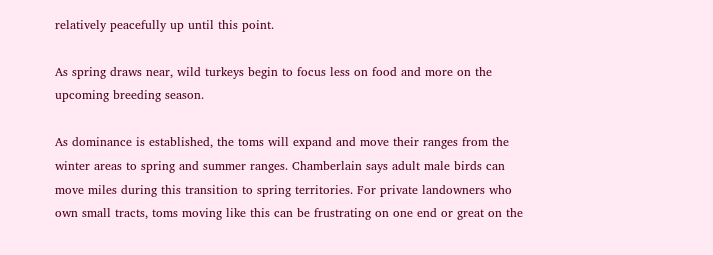relatively peacefully up until this point.

As spring draws near, wild turkeys begin to focus less on food and more on the upcoming breeding season.

As dominance is established, the toms will expand and move their ranges from the winter areas to spring and summer ranges. Chamberlain says adult male birds can move miles during this transition to spring territories. For private landowners who own small tracts, toms moving like this can be frustrating on one end or great on the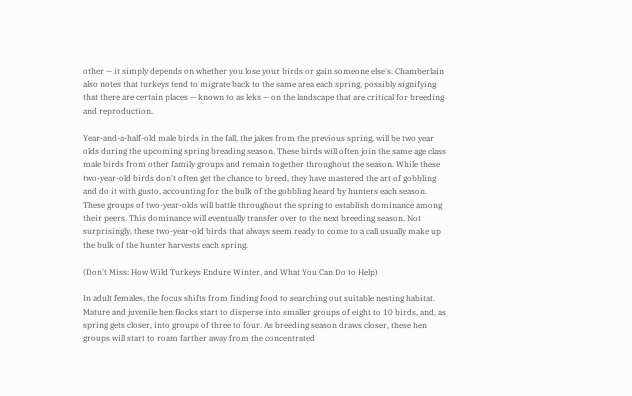other — it simply depends on whether you lose your birds or gain someone else's. Chamberlain also notes that turkeys tend to migrate back to the same area each spring, possibly signifying that there are certain places — known to as leks — on the landscape that are critical for breeding and reproduction.

Year-and-a-half-old male birds in the fall, the jakes from the previous spring, will be two year olds during the upcoming spring breading season. These birds will often join the same age class male birds from other family groups and remain together throughout the season. While these two-year-old birds don't often get the chance to breed, they have mastered the art of gobbling and do it with gusto, accounting for the bulk of the gobbling heard by hunters each season. These groups of two-year-olds will battle throughout the spring to establish dominance among their peers. This dominance will eventually transfer over to the next breeding season. Not surprisingly, these two-year-old birds that always seem ready to come to a call usually make up the bulk of the hunter harvests each spring.

(Don't Miss: How Wild Turkeys Endure Winter, and What You Can Do to Help)

In adult females, the focus shifts from finding food to searching out suitable nesting habitat. Mature and juvenile hen flocks start to disperse into smaller groups of eight to 10 birds, and, as spring gets closer, into groups of three to four. As breeding season draws closer, these hen groups will start to roam farther away from the concentrated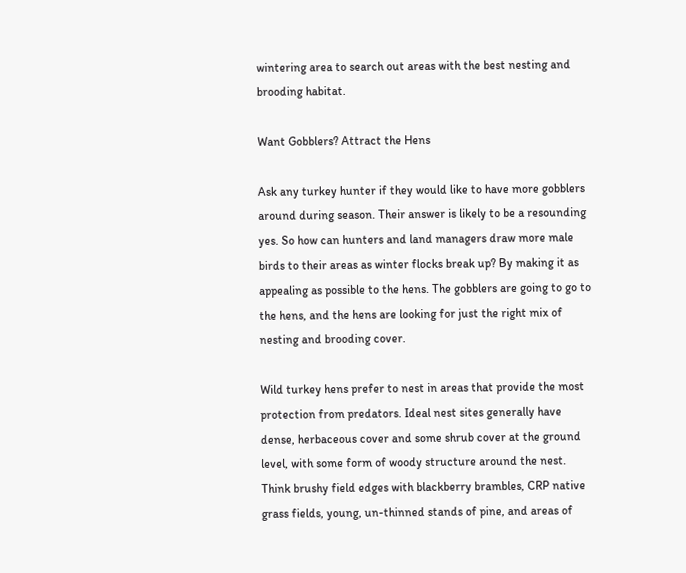wintering area to search out areas with the best nesting and brooding habitat.

Want Gobblers? Attract the Hens

Ask any turkey hunter if they would like to have more gobblers around during season. Their answer is likely to be a resounding yes. So how can hunters and land managers draw more male birds to their areas as winter flocks break up? By making it as appealing as possible to the hens. The gobblers are going to go to the hens, and the hens are looking for just the right mix of nesting and brooding cover.

Wild turkey hens prefer to nest in areas that provide the most protection from predators. Ideal nest sites generally have dense, herbaceous cover and some shrub cover at the ground level, with some form of woody structure around the nest. Think brushy field edges with blackberry brambles, CRP native grass fields, young, un-thinned stands of pine, and areas of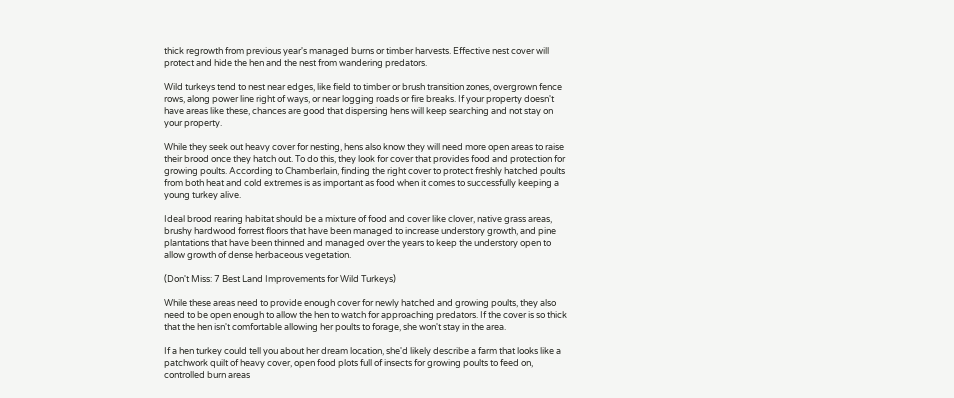thick regrowth from previous year's managed burns or timber harvests. Effective nest cover will protect and hide the hen and the nest from wandering predators.

Wild turkeys tend to nest near edges, like field to timber or brush transition zones, overgrown fence rows, along power line right of ways, or near logging roads or fire breaks. If your property doesn't have areas like these, chances are good that dispersing hens will keep searching and not stay on your property.

While they seek out heavy cover for nesting, hens also know they will need more open areas to raise their brood once they hatch out. To do this, they look for cover that provides food and protection for growing poults. According to Chamberlain, finding the right cover to protect freshly hatched poults from both heat and cold extremes is as important as food when it comes to successfully keeping a young turkey alive.

Ideal brood rearing habitat should be a mixture of food and cover like clover, native grass areas, brushy hardwood forrest floors that have been managed to increase understory growth, and pine plantations that have been thinned and managed over the years to keep the understory open to allow growth of dense herbaceous vegetation.

(Don't Miss: 7 Best Land Improvements for Wild Turkeys)

While these areas need to provide enough cover for newly hatched and growing poults, they also need to be open enough to allow the hen to watch for approaching predators. If the cover is so thick that the hen isn't comfortable allowing her poults to forage, she won't stay in the area.

If a hen turkey could tell you about her dream location, she'd likely describe a farm that looks like a patchwork quilt of heavy cover, open food plots full of insects for growing poults to feed on, controlled burn areas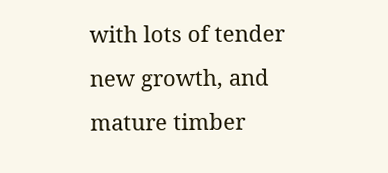with lots of tender new growth, and mature timber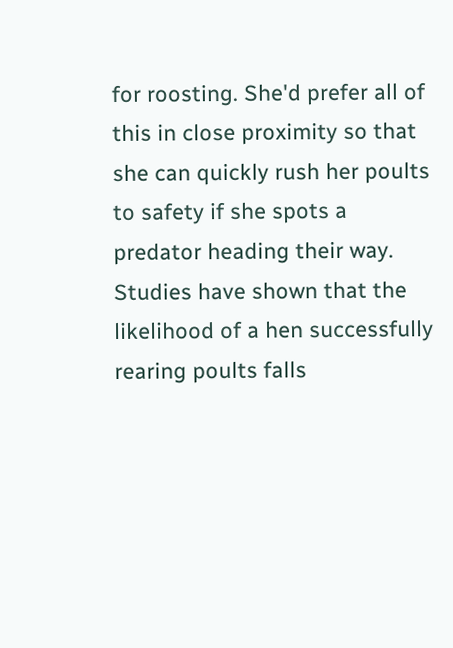for roosting. She'd prefer all of this in close proximity so that she can quickly rush her poults to safety if she spots a predator heading their way. Studies have shown that the likelihood of a hen successfully rearing poults falls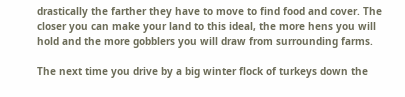drastically the farther they have to move to find food and cover. The closer you can make your land to this ideal, the more hens you will hold and the more gobblers you will draw from surrounding farms.

The next time you drive by a big winter flock of turkeys down the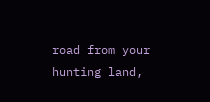road from your hunting land,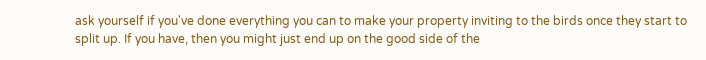ask yourself if you've done everything you can to make your property inviting to the birds once they start to split up. If you have, then you might just end up on the good side of the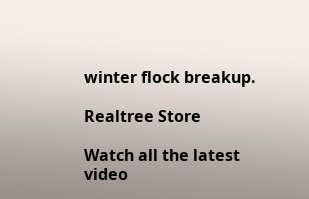winter flock breakup.

Realtree Store

Watch all the latest video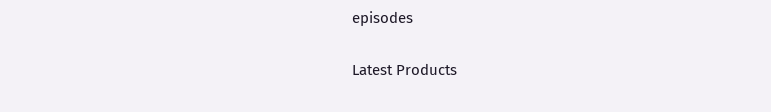episodes

Latest Products